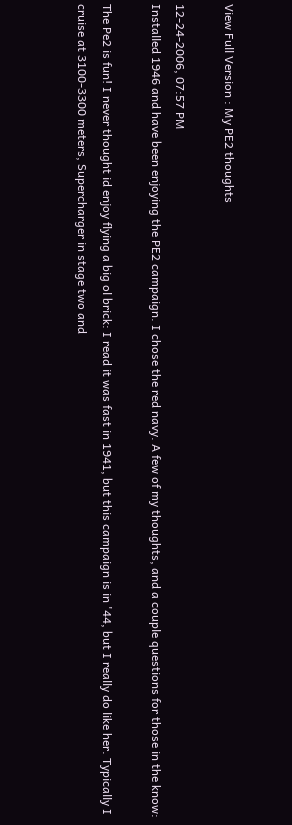View Full Version : My PE2 thoughts

12-24-2006, 07:57 PM
Installed 1946 and have been enjoying the PE2 campaign. I chose the red navy. A few of my thoughts, and a couple questions for those in the know:

The Pe2 is fun! I never thought id enjoy flying a big ol brick: I read it was fast in 1941, but this campaign is in '44, but I really do like her. Typically I cruise at 3100-3300 meters, Supercharger in stage two and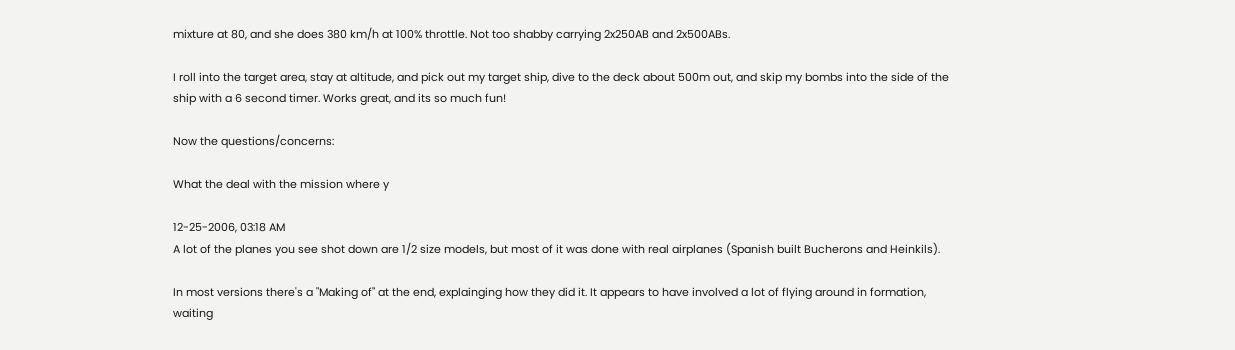mixture at 80, and she does 380 km/h at 100% throttle. Not too shabby carrying 2x250AB and 2x500ABs.

I roll into the target area, stay at altitude, and pick out my target ship, dive to the deck about 500m out, and skip my bombs into the side of the ship with a 6 second timer. Works great, and its so much fun!

Now the questions/concerns:

What the deal with the mission where y

12-25-2006, 03:18 AM
A lot of the planes you see shot down are 1/2 size models, but most of it was done with real airplanes (Spanish built Bucherons and Heinkils).

In most versions there's a "Making of" at the end, explainging how they did it. It appears to have involved a lot of flying around in formation, waiting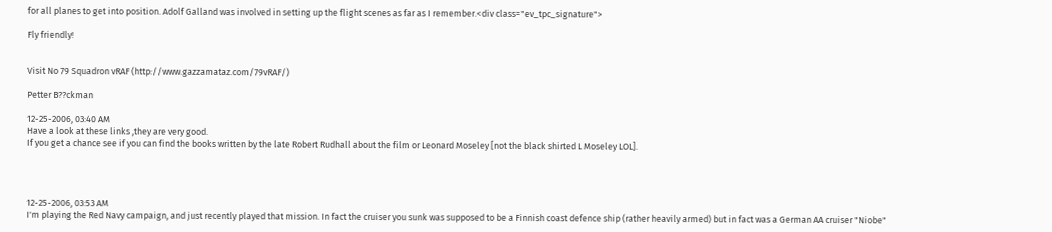for all planes to get into position. Adolf Galland was involved in setting up the flight scenes as far as I remember.<div class="ev_tpc_signature">

Fly friendly!


Visit No 79 Squadron vRAF (http://www.gazzamataz.com/79vRAF/)

Petter B??ckman

12-25-2006, 03:40 AM
Have a look at these links ,they are very good.
If you get a chance see if you can find the books written by the late Robert Rudhall about the film or Leonard Moseley [not the black shirted L Moseley LOL].




12-25-2006, 03:53 AM
I'm playing the Red Navy campaign, and just recently played that mission. In fact the cruiser you sunk was supposed to be a Finnish coast defence ship (rather heavily armed) but in fact was a German AA cruiser "Niobe"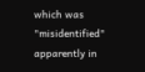which was "misidentified" apparently in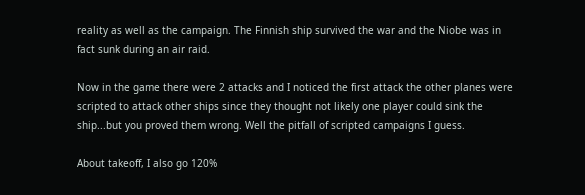reality as well as the campaign. The Finnish ship survived the war and the Niobe was in fact sunk during an air raid.

Now in the game there were 2 attacks and I noticed the first attack the other planes were scripted to attack other ships since they thought not likely one player could sink the ship...but you proved them wrong. Well the pitfall of scripted campaigns I guess.

About takeoff, I also go 120%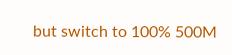but switch to 100% 500M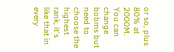or so, plus 80% at 2000M. You can change bobms but need to choose the highest rank, it's like that in every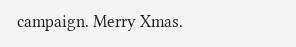campaign. Merry Xmas.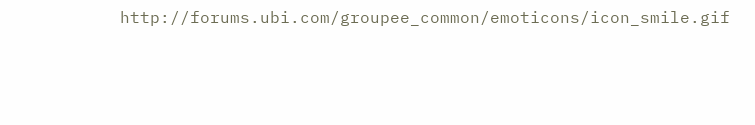http://forums.ubi.com/groupee_common/emoticons/icon_smile.gif